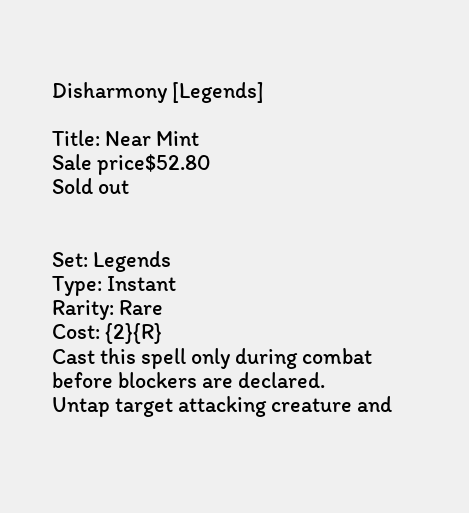Disharmony [Legends]

Title: Near Mint
Sale price$52.80
Sold out


Set: Legends
Type: Instant
Rarity: Rare
Cost: {2}{R}
Cast this spell only during combat before blockers are declared.
Untap target attacking creature and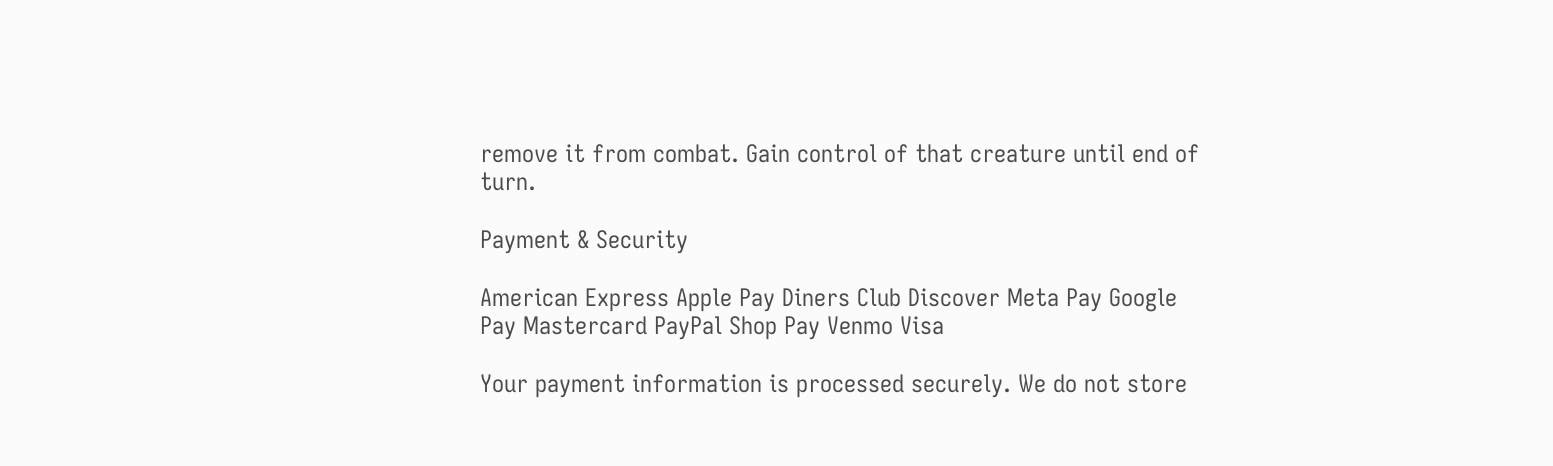remove it from combat. Gain control of that creature until end of turn.

Payment & Security

American Express Apple Pay Diners Club Discover Meta Pay Google Pay Mastercard PayPal Shop Pay Venmo Visa

Your payment information is processed securely. We do not store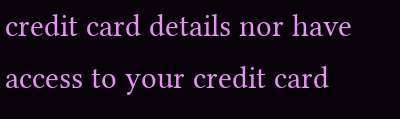credit card details nor have access to your credit card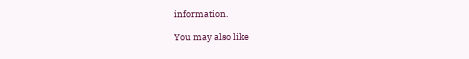information.

You may also like